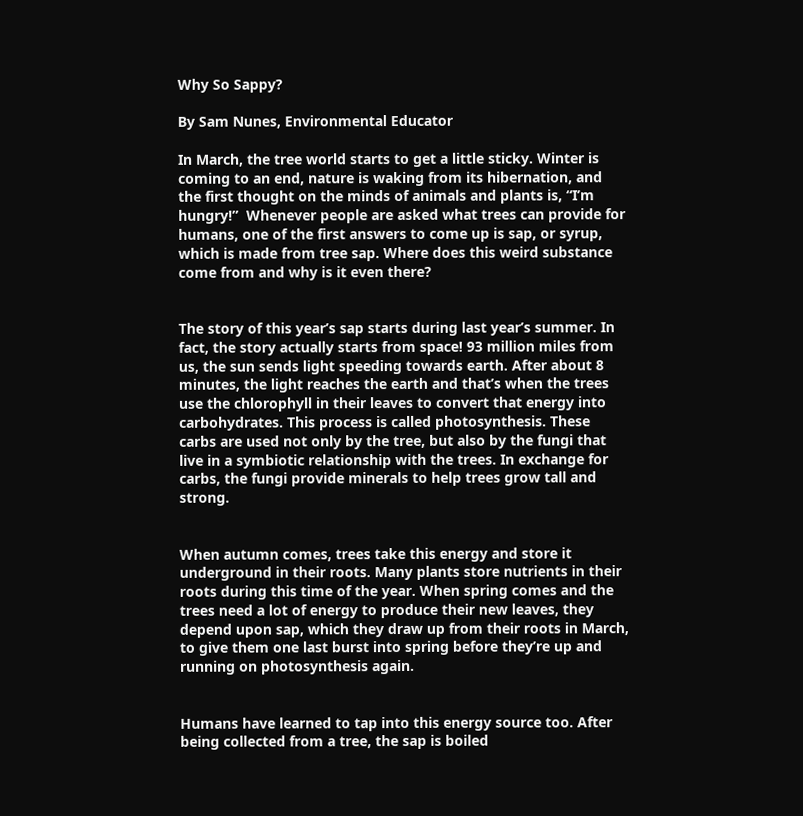Why So Sappy?

By Sam Nunes, Environmental Educator

In March, the tree world starts to get a little sticky. Winter is coming to an end, nature is waking from its hibernation, and the first thought on the minds of animals and plants is, “I’m hungry!”  Whenever people are asked what trees can provide for humans, one of the first answers to come up is sap, or syrup, which is made from tree sap. Where does this weird substance come from and why is it even there?


The story of this year’s sap starts during last year’s summer. In fact, the story actually starts from space! 93 million miles from us, the sun sends light speeding towards earth. After about 8 minutes, the light reaches the earth and that’s when the trees use the chlorophyll in their leaves to convert that energy into carbohydrates. This process is called photosynthesis. These carbs are used not only by the tree, but also by the fungi that live in a symbiotic relationship with the trees. In exchange for carbs, the fungi provide minerals to help trees grow tall and strong.


When autumn comes, trees take this energy and store it underground in their roots. Many plants store nutrients in their roots during this time of the year. When spring comes and the trees need a lot of energy to produce their new leaves, they depend upon sap, which they draw up from their roots in March, to give them one last burst into spring before they’re up and running on photosynthesis again.


Humans have learned to tap into this energy source too. After being collected from a tree, the sap is boiled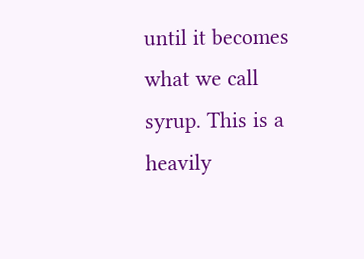until it becomes what we call syrup. This is a heavily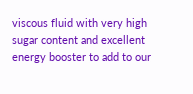viscous fluid with very high sugar content and excellent energy booster to add to our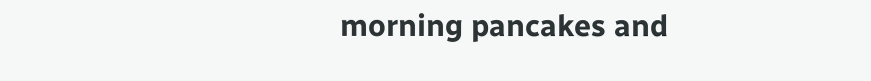morning pancakes and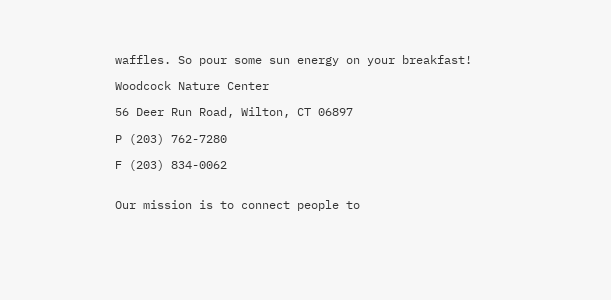waffles. So pour some sun energy on your breakfast!

Woodcock Nature Center

56 Deer Run Road, Wilton, CT 06897

P (203) 762-7280

F (203) 834-0062


Our mission is to connect people to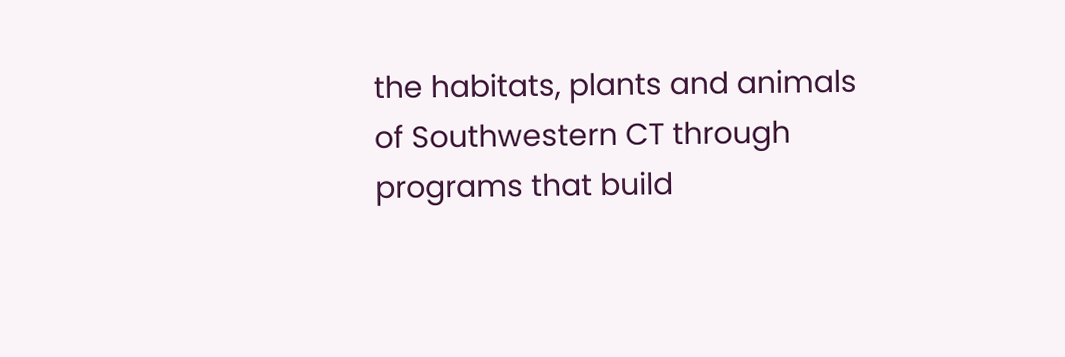the habitats, plants and animals of Southwestern CT through programs that build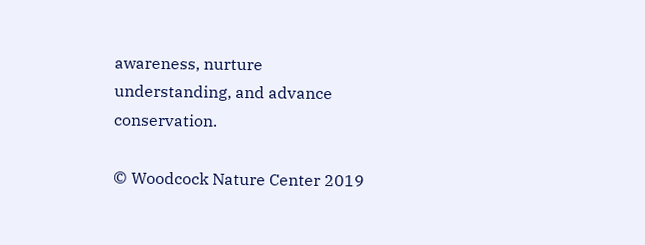awareness, nurture understanding, and advance conservation.

© Woodcock Nature Center 2019